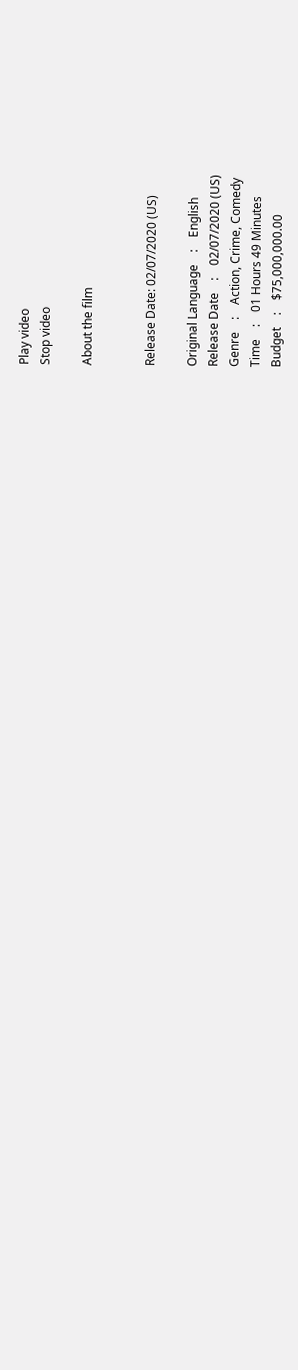Play video
Stop video

About the film


Release Date: 02/07/2020 (US)

Original Language    :    English
Release Date    :    02/07/2020 (US)
Genre    :    Action, Crime, Comedy
Time    :    01 Hours 49 Minutes
Budget    :    $75,000,000.00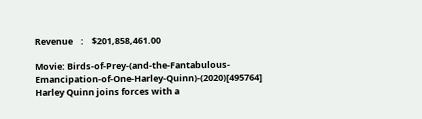Revenue    :    $201,858,461.00

Movie: Birds-of-Prey-(and-the-Fantabulous-Emancipation-of-One-Harley-Quinn)-(2020)[495764] Harley Quinn joins forces with a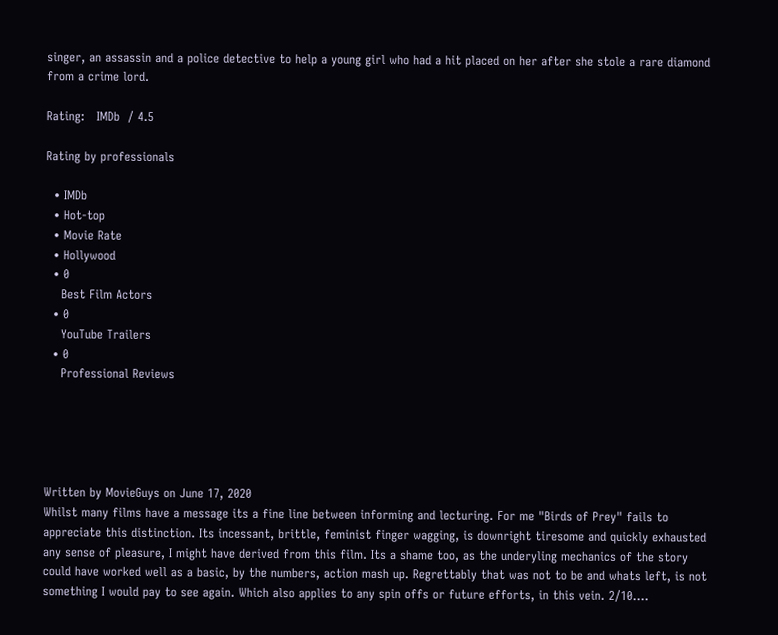singer, an assassin and a police detective to help a young girl who had a hit placed on her after she stole a rare diamond from a crime lord.

Rating:   IMDb  / 4.5

Rating by professionals

  • IMDb
  • Hot-top
  • Movie Rate
  • Hollywood
  • 0
    Best Film Actors
  • 0
    YouTube Trailers
  • 0
    Professional Reviews





Written by MovieGuys on June 17, 2020
Whilst many films have a message its a fine line between informing and lecturing. For me "Birds of Prey" fails to appreciate this distinction. Its incessant, brittle, feminist finger wagging, is downright tiresome and quickly exhausted any sense of pleasure, I might have derived from this film. Its a shame too, as the underyling mechanics of the story could have worked well as a basic, by the numbers, action mash up. Regrettably that was not to be and whats left, is not something I would pay to see again. Which also applies to any spin offs or future efforts, in this vein. 2/10....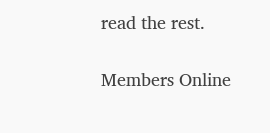read the rest.

Members Online